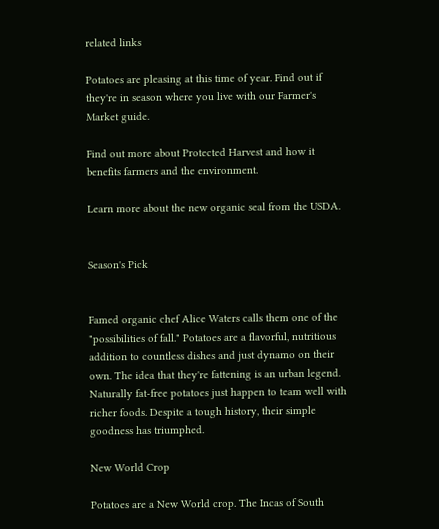related links

Potatoes are pleasing at this time of year. Find out if they're in season where you live with our Farmer's Market guide.

Find out more about Protected Harvest and how it benefits farmers and the environment.

Learn more about the new organic seal from the USDA.


Season's Pick


Famed organic chef Alice Waters calls them one of the "possibilities of fall." Potatoes are a flavorful, nutritious addition to countless dishes and just dynamo on their own. The idea that they're fattening is an urban legend. Naturally fat-free potatoes just happen to team well with richer foods. Despite a tough history, their simple goodness has triumphed.

New World Crop

Potatoes are a New World crop. The Incas of South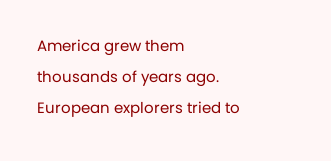America grew them thousands of years ago. European explorers tried to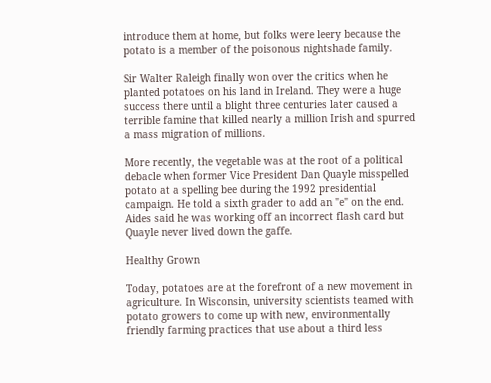introduce them at home, but folks were leery because the potato is a member of the poisonous nightshade family.

Sir Walter Raleigh finally won over the critics when he planted potatoes on his land in Ireland. They were a huge success there until a blight three centuries later caused a terrible famine that killed nearly a million Irish and spurred a mass migration of millions.

More recently, the vegetable was at the root of a political debacle when former Vice President Dan Quayle misspelled potato at a spelling bee during the 1992 presidential campaign. He told a sixth grader to add an "e" on the end. Aides said he was working off an incorrect flash card but Quayle never lived down the gaffe.

Healthy Grown

Today, potatoes are at the forefront of a new movement in agriculture. In Wisconsin, university scientists teamed with potato growers to come up with new, environmentally friendly farming practices that use about a third less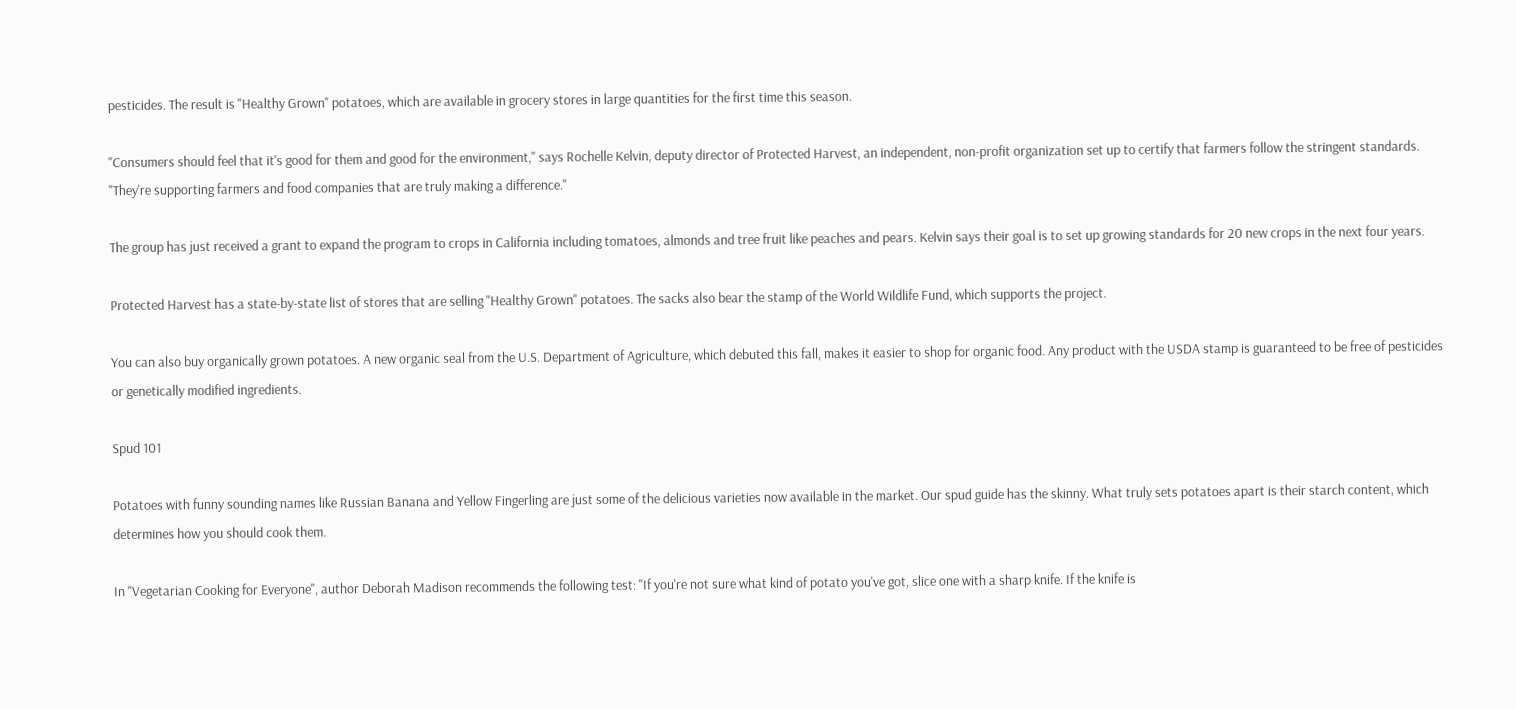pesticides. The result is "Healthy Grown" potatoes, which are available in grocery stores in large quantities for the first time this season.

"Consumers should feel that it's good for them and good for the environment," says Rochelle Kelvin, deputy director of Protected Harvest, an independent, non-profit organization set up to certify that farmers follow the stringent standards. "They're supporting farmers and food companies that are truly making a difference."

The group has just received a grant to expand the program to crops in California including tomatoes, almonds and tree fruit like peaches and pears. Kelvin says their goal is to set up growing standards for 20 new crops in the next four years.

Protected Harvest has a state-by-state list of stores that are selling "Healthy Grown" potatoes. The sacks also bear the stamp of the World Wildlife Fund, which supports the project.

You can also buy organically grown potatoes. A new organic seal from the U.S. Department of Agriculture, which debuted this fall, makes it easier to shop for organic food. Any product with the USDA stamp is guaranteed to be free of pesticides or genetically modified ingredients.

Spud 101

Potatoes with funny sounding names like Russian Banana and Yellow Fingerling are just some of the delicious varieties now available in the market. Our spud guide has the skinny. What truly sets potatoes apart is their starch content, which determines how you should cook them.

In "Vegetarian Cooking for Everyone", author Deborah Madison recommends the following test: "If you're not sure what kind of potato you've got, slice one with a sharp knife. If the knife is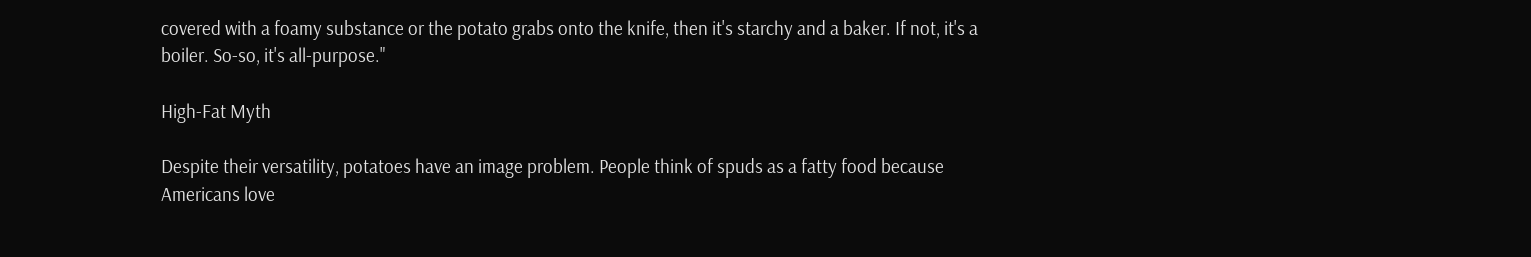covered with a foamy substance or the potato grabs onto the knife, then it's starchy and a baker. If not, it's a boiler. So-so, it's all-purpose."

High-Fat Myth

Despite their versatility, potatoes have an image problem. People think of spuds as a fatty food because Americans love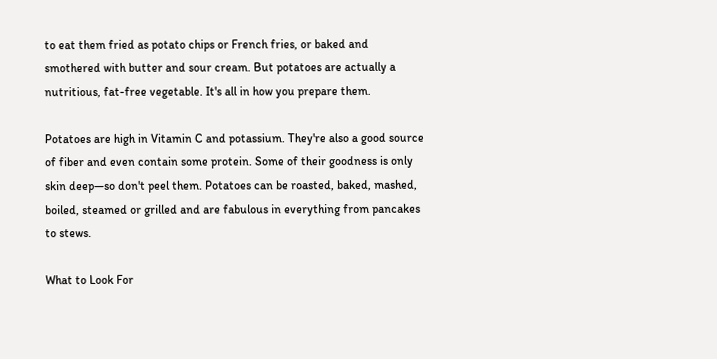to eat them fried as potato chips or French fries, or baked and smothered with butter and sour cream. But potatoes are actually a nutritious, fat-free vegetable. It's all in how you prepare them.

Potatoes are high in Vitamin C and potassium. They're also a good source of fiber and even contain some protein. Some of their goodness is only skin deep—so don't peel them. Potatoes can be roasted, baked, mashed, boiled, steamed or grilled and are fabulous in everything from pancakes to stews.

What to Look For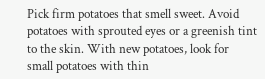Pick firm potatoes that smell sweet. Avoid potatoes with sprouted eyes or a greenish tint to the skin. With new potatoes, look for small potatoes with thin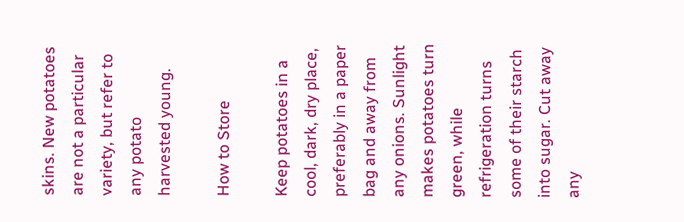skins. New potatoes are not a particular variety, but refer to any potato harvested young.

How to Store

Keep potatoes in a cool, dark, dry place, preferably in a paper bag and away from any onions. Sunlight makes potatoes turn green, while refrigeration turns some of their starch into sugar. Cut away any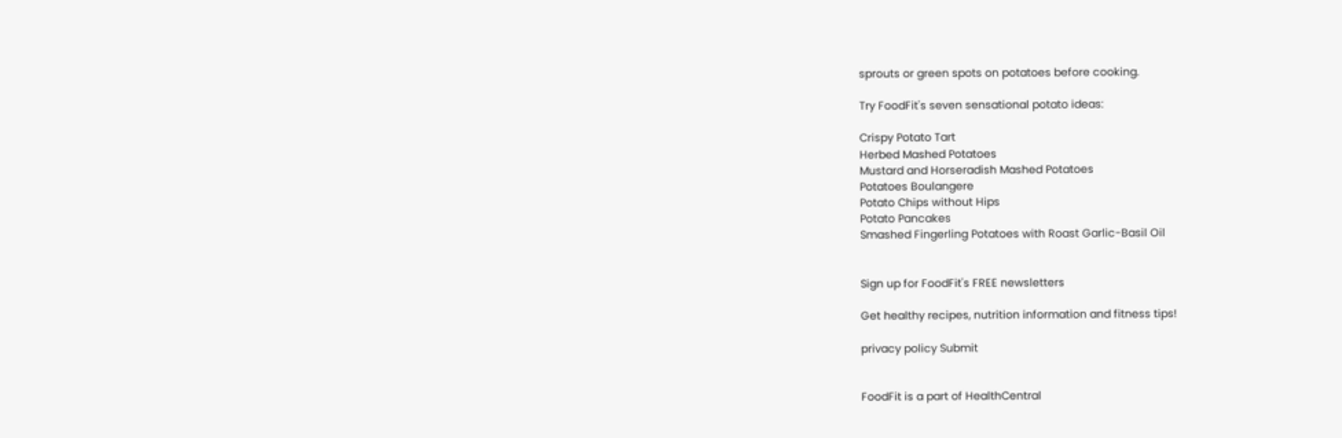sprouts or green spots on potatoes before cooking.

Try FoodFit's seven sensational potato ideas:

Crispy Potato Tart
Herbed Mashed Potatoes
Mustard and Horseradish Mashed Potatoes
Potatoes Boulangere
Potato Chips without Hips
Potato Pancakes
Smashed Fingerling Potatoes with Roast Garlic-Basil Oil


Sign up for FoodFit's FREE newsletters

Get healthy recipes, nutrition information and fitness tips!

privacy policy Submit


FoodFit is a part of HealthCentral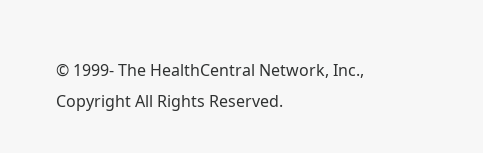© 1999- The HealthCentral Network, Inc., Copyright All Rights Reserved.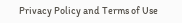Privacy Policy and Terms of Use